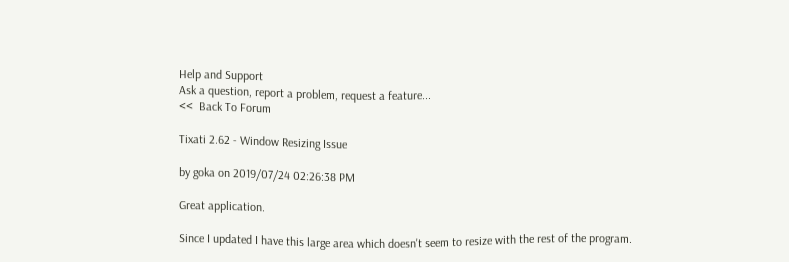Help and Support
Ask a question, report a problem, request a feature...
<<  Back To Forum

Tixati 2.62 - Window Resizing Issue

by goka on 2019/07/24 02:26:38 PM

Great application.

Since I updated I have this large area which doesn't seem to resize with the rest of the program.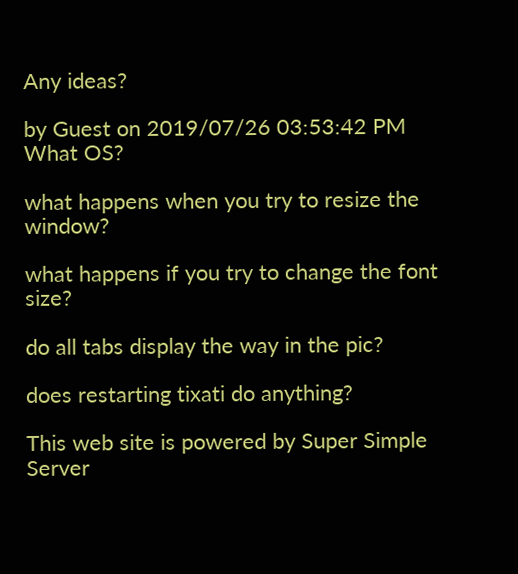Any ideas?

by Guest on 2019/07/26 03:53:42 PM
What OS?

what happens when you try to resize the window?

what happens if you try to change the font size?

do all tabs display the way in the pic?

does restarting tixati do anything?

This web site is powered by Super Simple Server